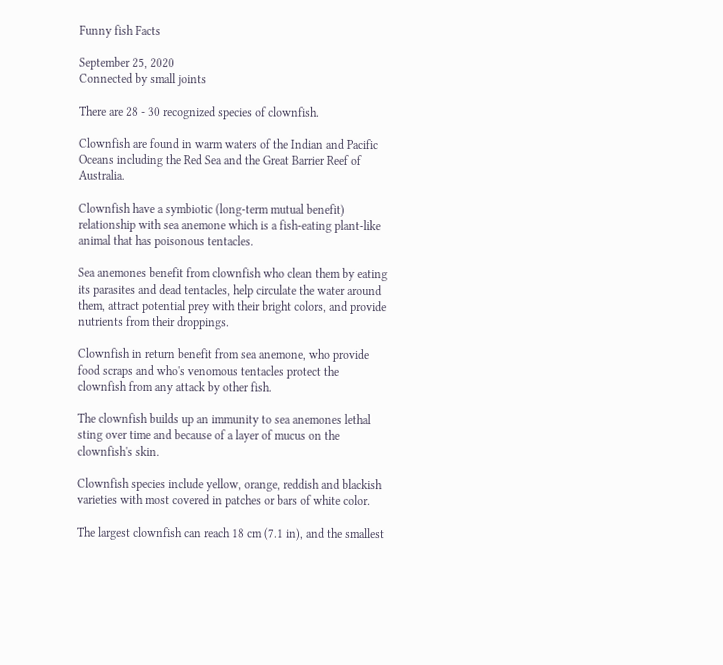Funny fish Facts

September 25, 2020
Connected by small joints

There are 28 - 30 recognized species of clownfish.

Clownfish are found in warm waters of the Indian and Pacific Oceans including the Red Sea and the Great Barrier Reef of Australia.

Clownfish have a symbiotic (long-term mutual benefit) relationship with sea anemone which is a fish-eating plant-like animal that has poisonous tentacles.

Sea anemones benefit from clownfish who clean them by eating its parasites and dead tentacles, help circulate the water around them, attract potential prey with their bright colors, and provide nutrients from their droppings.

Clownfish in return benefit from sea anemone, who provide food scraps and who's venomous tentacles protect the clownfish from any attack by other fish.

The clownfish builds up an immunity to sea anemones lethal sting over time and because of a layer of mucus on the clownfish's skin.

Clownfish species include yellow, orange, reddish and blackish varieties with most covered in patches or bars of white color.

The largest clownfish can reach 18 cm (7.1 in), and the smallest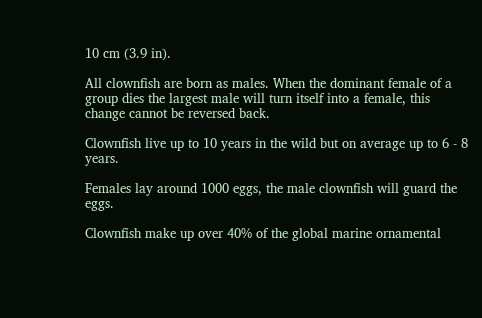10 cm (3.9 in).

All clownfish are born as males. When the dominant female of a group dies the largest male will turn itself into a female, this change cannot be reversed back.

Clownfish live up to 10 years in the wild but on average up to 6 - 8 years.

Females lay around 1000 eggs, the male clownfish will guard the eggs.

Clownfish make up over 40% of the global marine ornamental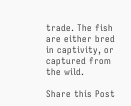trade. The fish are either bred in captivity, or captured from the wild.

Share this Post